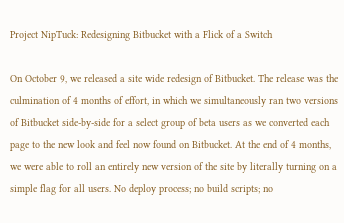Project NipTuck: Redesigning Bitbucket with a Flick of a Switch

On October 9, we released a site wide redesign of Bitbucket. The release was the culmination of 4 months of effort, in which we simultaneously ran two versions of Bitbucket side-by-side for a select group of beta users as we converted each page to the new look and feel now found on Bitbucket. At the end of 4 months, we were able to roll an entirely new version of the site by literally turning on a simple flag for all users. No deploy process; no build scripts; no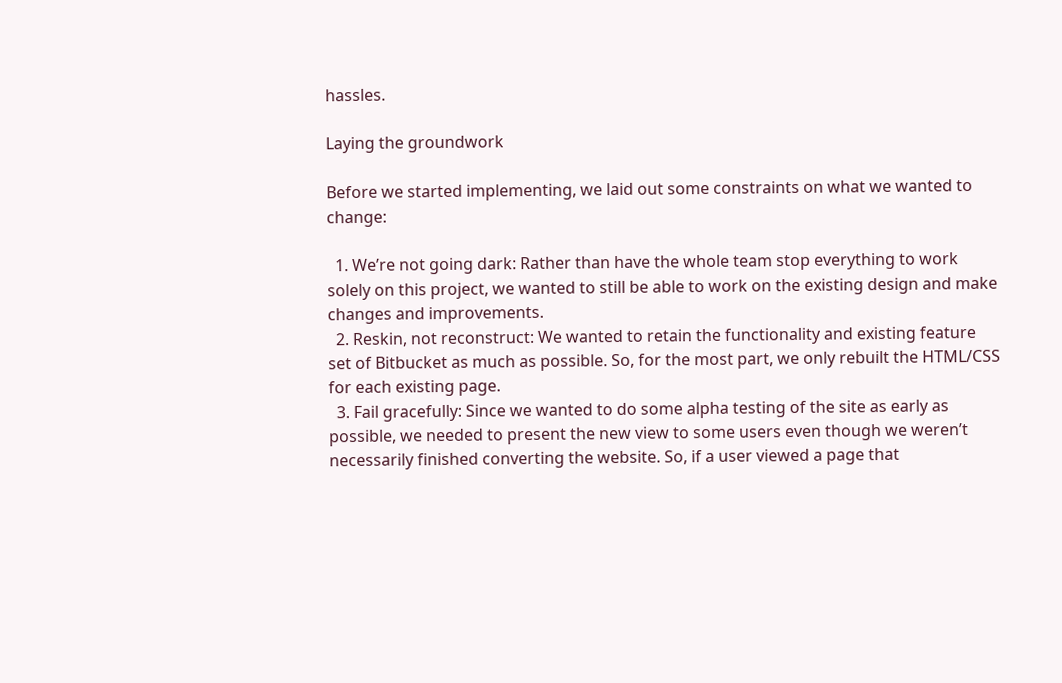hassles.

Laying the groundwork

Before we started implementing, we laid out some constraints on what we wanted to change:

  1. We’re not going dark: Rather than have the whole team stop everything to work solely on this project, we wanted to still be able to work on the existing design and make changes and improvements.
  2. Reskin, not reconstruct: We wanted to retain the functionality and existing feature set of Bitbucket as much as possible. So, for the most part, we only rebuilt the HTML/CSS for each existing page.
  3. Fail gracefully: Since we wanted to do some alpha testing of the site as early as possible, we needed to present the new view to some users even though we weren’t necessarily finished converting the website. So, if a user viewed a page that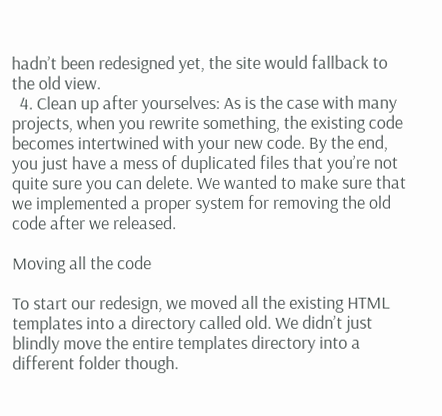hadn’t been redesigned yet, the site would fallback to the old view.
  4. Clean up after yourselves: As is the case with many projects, when you rewrite something, the existing code becomes intertwined with your new code. By the end, you just have a mess of duplicated files that you’re not quite sure you can delete. We wanted to make sure that we implemented a proper system for removing the old code after we released.

Moving all the code

To start our redesign, we moved all the existing HTML templates into a directory called old. We didn’t just blindly move the entire templates directory into a different folder though.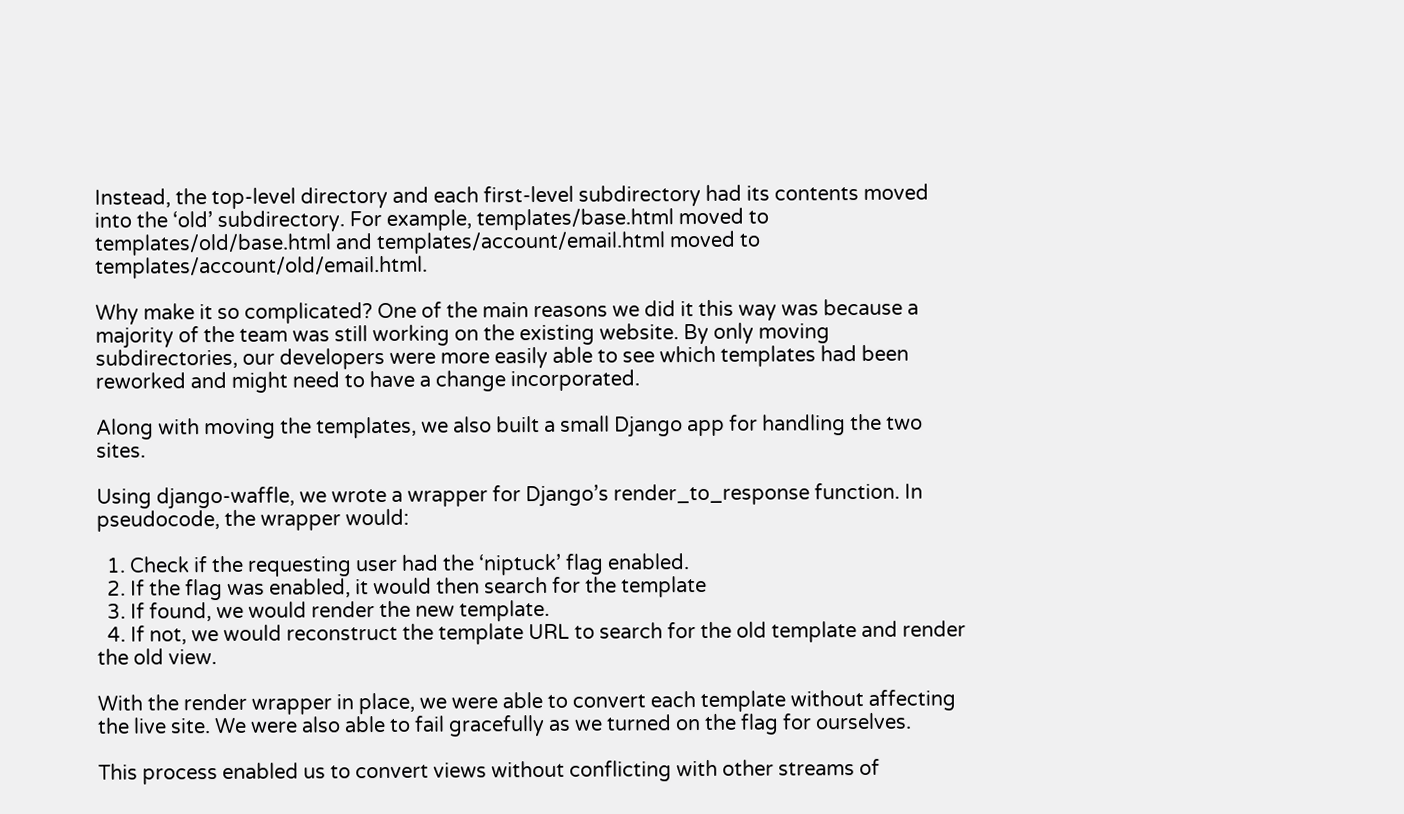Instead, the top-level directory and each first-level subdirectory had its contents moved into the ‘old’ subdirectory. For example, templates/base.html moved to templates/old/base.html and templates/account/email.html moved to templates/account/old/email.html.

Why make it so complicated? One of the main reasons we did it this way was because a majority of the team was still working on the existing website. By only moving subdirectories, our developers were more easily able to see which templates had been reworked and might need to have a change incorporated.

Along with moving the templates, we also built a small Django app for handling the two sites.

Using django-waffle, we wrote a wrapper for Django’s render_to_response function. In pseudocode, the wrapper would:

  1. Check if the requesting user had the ‘niptuck’ flag enabled.
  2. If the flag was enabled, it would then search for the template
  3. If found, we would render the new template.
  4. If not, we would reconstruct the template URL to search for the old template and render the old view.

With the render wrapper in place, we were able to convert each template without affecting the live site. We were also able to fail gracefully as we turned on the flag for ourselves.

This process enabled us to convert views without conflicting with other streams of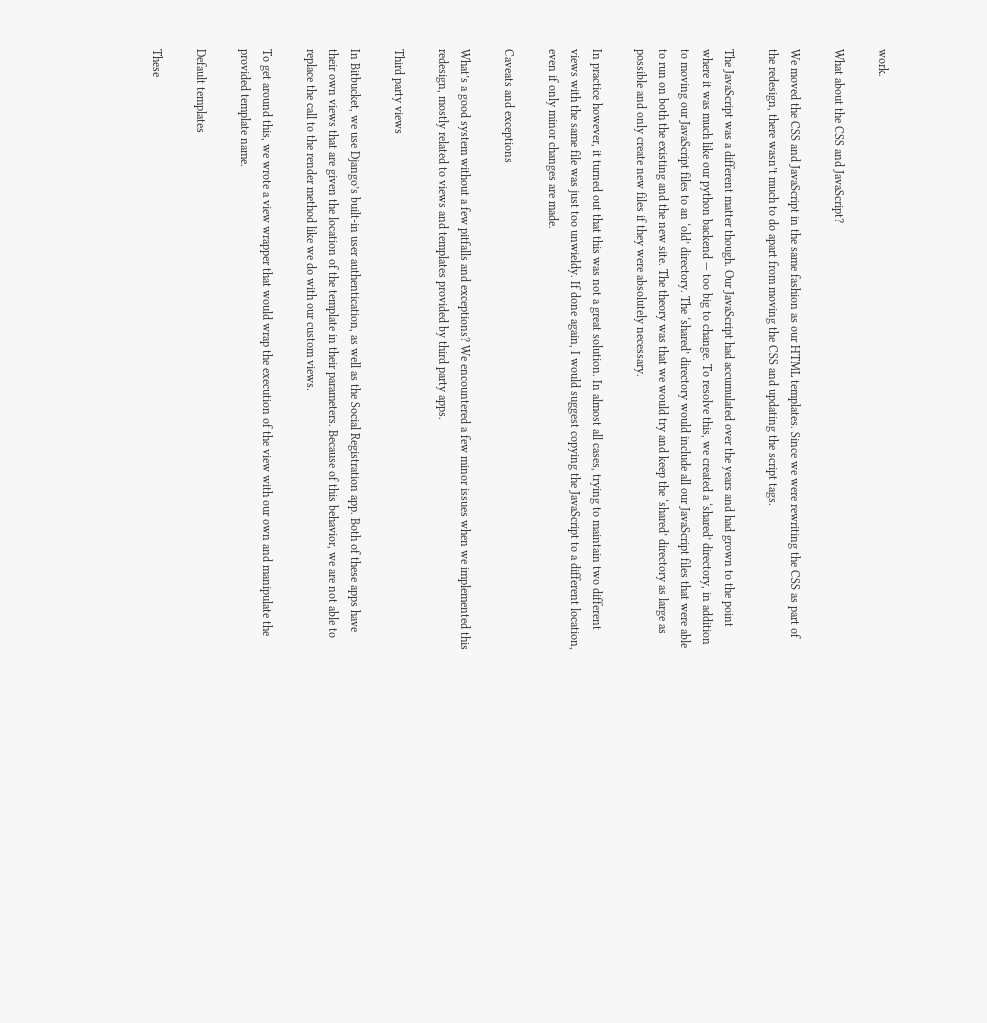work.

What about the CSS and JavaScript?

We moved the CSS and JavaScript in the same fashion as our HTML templates. Since we were rewriting the CSS as part of the redesign, there wasn’t much to do apart from moving the CSS and updating the script tags.

The JavaScript was a different matter though. Our JavaScript had accumulated over the years and had grown to the point where it was much like our python backend — too big to change. To resolve this, we created a ‘shared’ directory, in addition to moving our JavaScript files to an ‘old’ directory. The ‘shared’ directory would include all our JavaScript files that were able to run on both the existing and the new site. The theory was that we would try and keep the ‘shared’ directory as large as possible and only create new files if they were absolutely necessary.

In practice however, it turned out that this was not a great solution. In almost all cases, trying to maintain two different views with the same file was just too unwieldy. If done again, I would suggest copying the JavaScript to a different location, even if only minor changes are made.

Caveats and exceptions

What’s a good system without a few pitfalls and exceptions? We encountered a few minor issues when we implemented this redesign, mostly related to views and templates provided by third party apps.

Third party views

In Bitbucket, we use Django’s built-in user authentication, as well as the Social Registration app. Both of these apps have their own views that are given the location of the template in their parameters. Because of this behavior, we are not able to replace the call to the render method like we do with our custom views.

To get around this, we wrote a view wrapper that would wrap the execution of the view with our own and manipulate the provided template name.

Default templates

These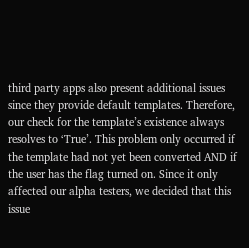third party apps also present additional issues since they provide default templates. Therefore, our check for the template’s existence always resolves to ‘True’. This problem only occurred if the template had not yet been converted AND if the user has the flag turned on. Since it only affected our alpha testers, we decided that this issue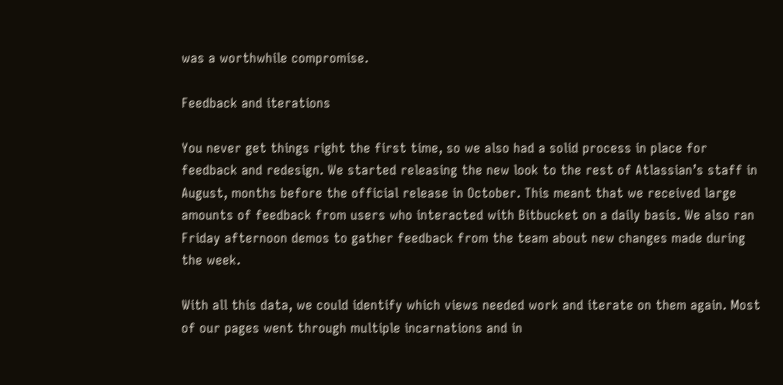was a worthwhile compromise.

Feedback and iterations

You never get things right the first time, so we also had a solid process in place for feedback and redesign. We started releasing the new look to the rest of Atlassian’s staff in August, months before the official release in October. This meant that we received large amounts of feedback from users who interacted with Bitbucket on a daily basis. We also ran Friday afternoon demos to gather feedback from the team about new changes made during the week.

With all this data, we could identify which views needed work and iterate on them again. Most of our pages went through multiple incarnations and in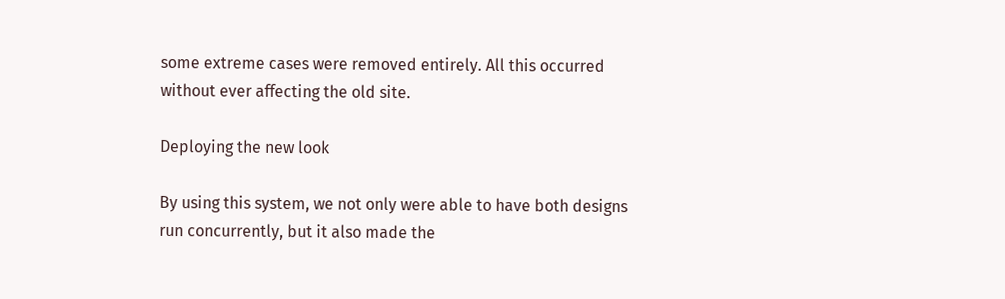some extreme cases were removed entirely. All this occurred without ever affecting the old site.

Deploying the new look

By using this system, we not only were able to have both designs run concurrently, but it also made the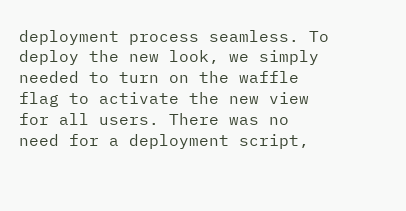deployment process seamless. To deploy the new look, we simply needed to turn on the waffle flag to activate the new view for all users. There was no need for a deployment script,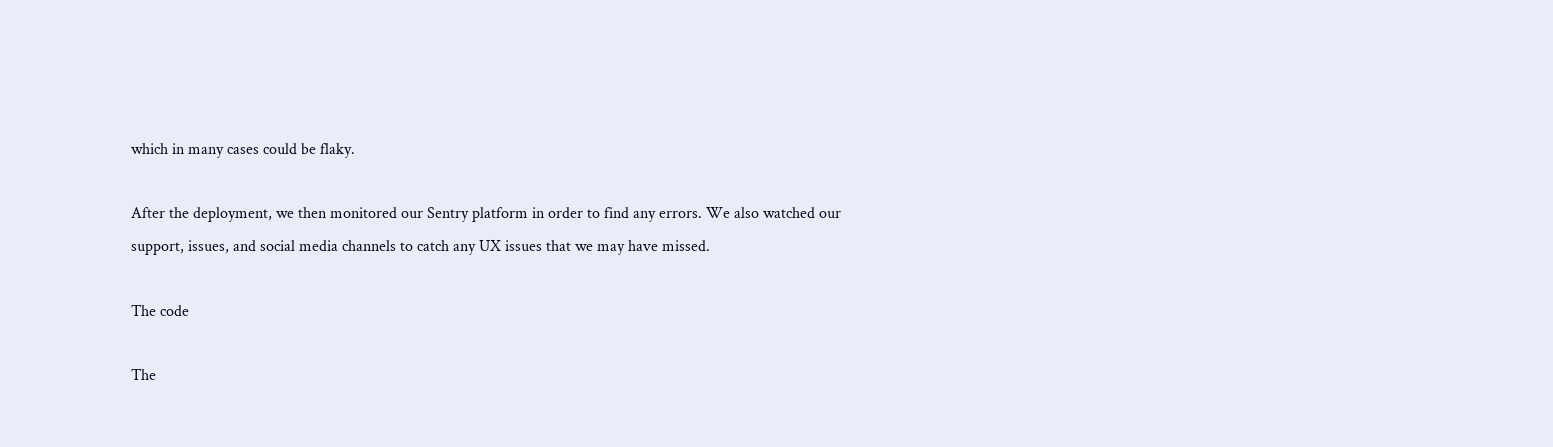which in many cases could be flaky.

After the deployment, we then monitored our Sentry platform in order to find any errors. We also watched our support, issues, and social media channels to catch any UX issues that we may have missed.

The code

The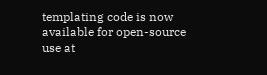templating code is now available for open-source use at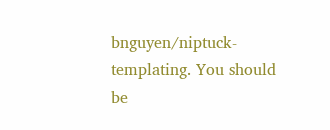bnguyen/niptuck-templating. You should be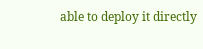able to deploy it directly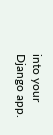into your Django app.